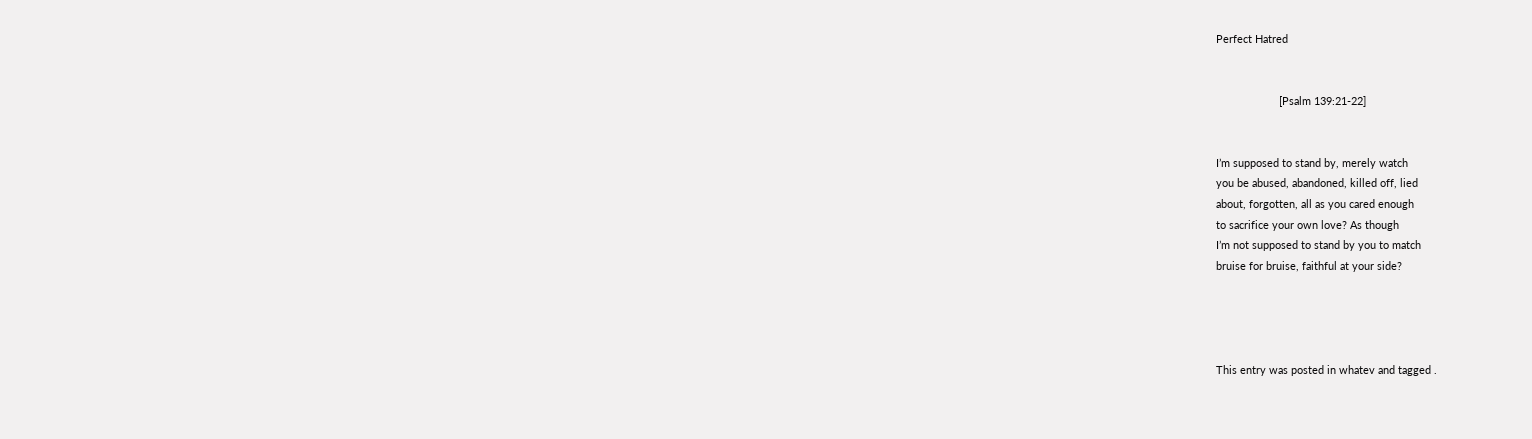Perfect Hatred


                     [Psalm 139:21-22]


I’m supposed to stand by, merely watch
you be abused, abandoned, killed off, lied
about, forgotten, all as you cared enough
to sacrifice your own love? As though
I’m not supposed to stand by you to match
bruise for bruise, faithful at your side?




This entry was posted in whatev and tagged .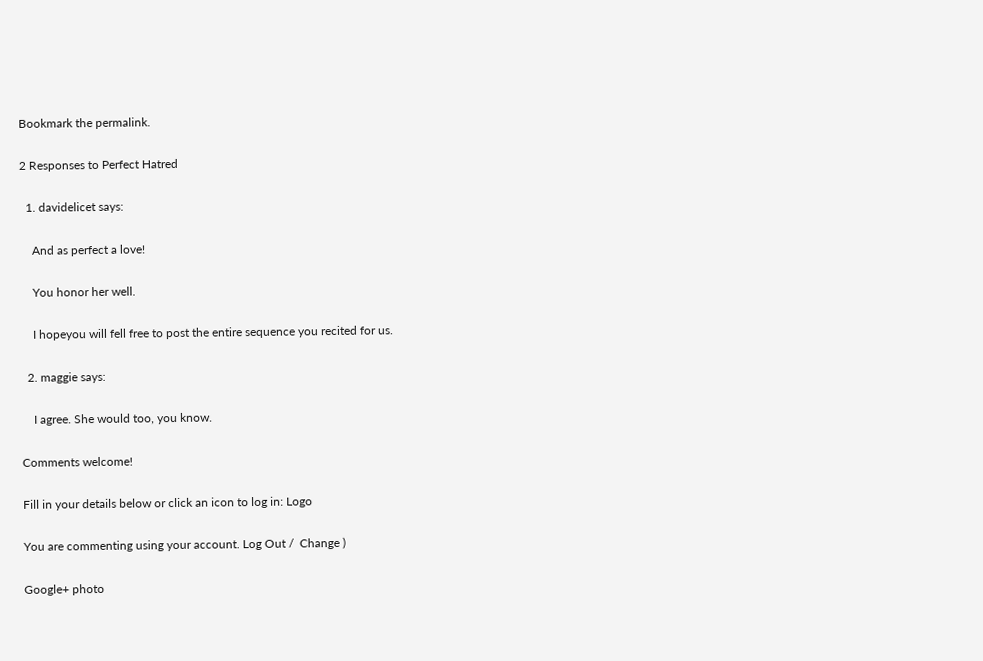Bookmark the permalink.

2 Responses to Perfect Hatred

  1. davidelicet says:

    And as perfect a love!

    You honor her well.

    I hopeyou will fell free to post the entire sequence you recited for us.

  2. maggie says:

    I agree. She would too, you know.

Comments welcome!

Fill in your details below or click an icon to log in: Logo

You are commenting using your account. Log Out /  Change )

Google+ photo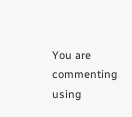You are commenting using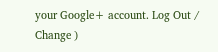your Google+ account. Log Out /  Change )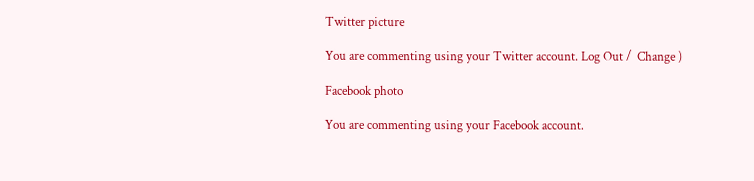Twitter picture

You are commenting using your Twitter account. Log Out /  Change )

Facebook photo

You are commenting using your Facebook account.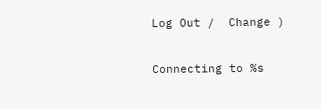Log Out /  Change )


Connecting to %s